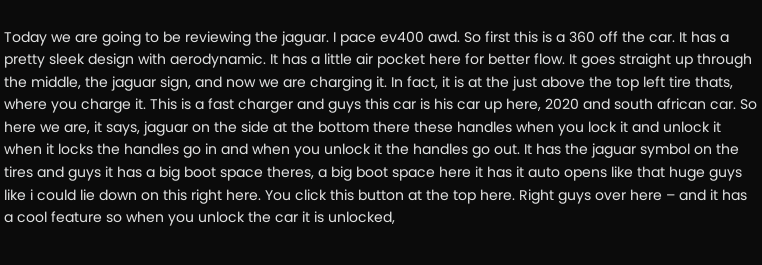Today we are going to be reviewing the jaguar. I pace ev400 awd. So first this is a 360 off the car. It has a pretty sleek design with aerodynamic. It has a little air pocket here for better flow. It goes straight up through the middle, the jaguar sign, and now we are charging it. In fact, it is at the just above the top left tire thats, where you charge it. This is a fast charger and guys this car is his car up here, 2020 and south african car. So here we are, it says, jaguar on the side at the bottom there these handles when you lock it and unlock it when it locks the handles go in and when you unlock it the handles go out. It has the jaguar symbol on the tires and guys it has a big boot space theres, a big boot space here it has it auto opens like that huge guys like i could lie down on this right here. You click this button at the top here. Right guys over here – and it has a cool feature so when you unlock the car it is unlocked,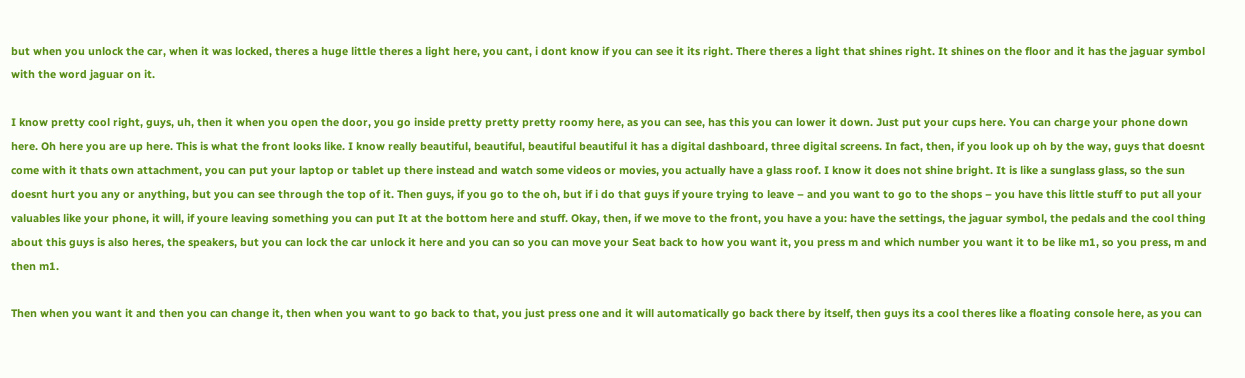but when you unlock the car, when it was locked, theres a huge little theres a light here, you cant, i dont know if you can see it its right. There theres a light that shines right. It shines on the floor and it has the jaguar symbol with the word jaguar on it.

I know pretty cool right, guys, uh, then it when you open the door, you go inside pretty pretty pretty roomy here, as you can see, has this you can lower it down. Just put your cups here. You can charge your phone down here. Oh here you are up here. This is what the front looks like. I know really beautiful, beautiful, beautiful beautiful it has a digital dashboard, three digital screens. In fact, then, if you look up oh by the way, guys that doesnt come with it thats own attachment, you can put your laptop or tablet up there instead and watch some videos or movies, you actually have a glass roof. I know it does not shine bright. It is like a sunglass glass, so the sun doesnt hurt you any or anything, but you can see through the top of it. Then guys, if you go to the oh, but if i do that guys if youre trying to leave – and you want to go to the shops – you have this little stuff to put all your valuables like your phone, it will, if youre leaving something you can put It at the bottom here and stuff. Okay, then, if we move to the front, you have a you: have the settings, the jaguar symbol, the pedals and the cool thing about this guys is also heres, the speakers, but you can lock the car unlock it here and you can so you can move your Seat back to how you want it, you press m and which number you want it to be like m1, so you press, m and then m1.

Then when you want it and then you can change it, then when you want to go back to that, you just press one and it will automatically go back there by itself, then guys its a cool theres like a floating console here, as you can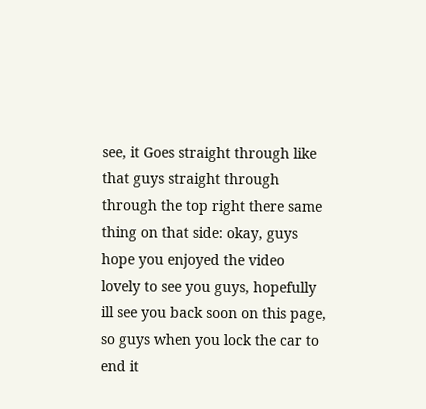see, it Goes straight through like that guys straight through through the top right there same thing on that side: okay, guys hope you enjoyed the video lovely to see you guys, hopefully ill see you back soon on this page, so guys when you lock the car to end it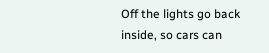Off the lights go back inside, so cars can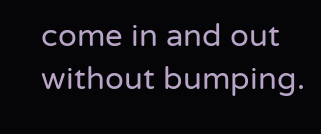come in and out without bumping.